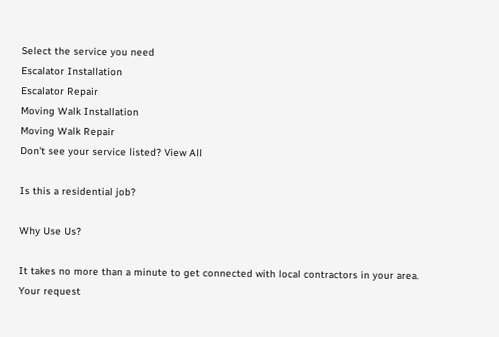Select the service you need
Escalator Installation
Escalator Repair
Moving Walk Installation
Moving Walk Repair
Don't see your service listed? View All

Is this a residential job?

Why Use Us?

It takes no more than a minute to get connected with local contractors in your area.
Your request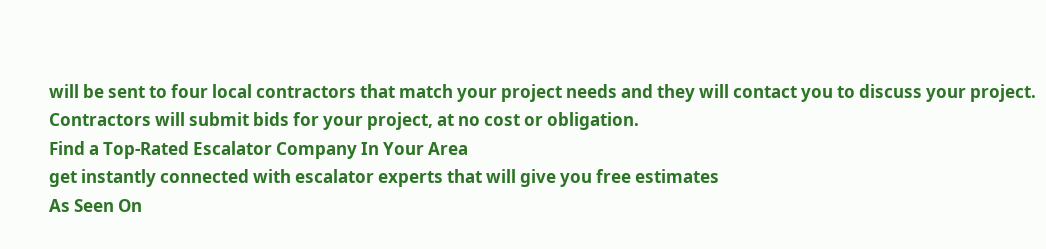will be sent to four local contractors that match your project needs and they will contact you to discuss your project.
Contractors will submit bids for your project, at no cost or obligation.
Find a Top-Rated Escalator Company In Your Area
get instantly connected with escalator experts that will give you free estimates
As Seen On